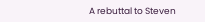A rebuttal to Steven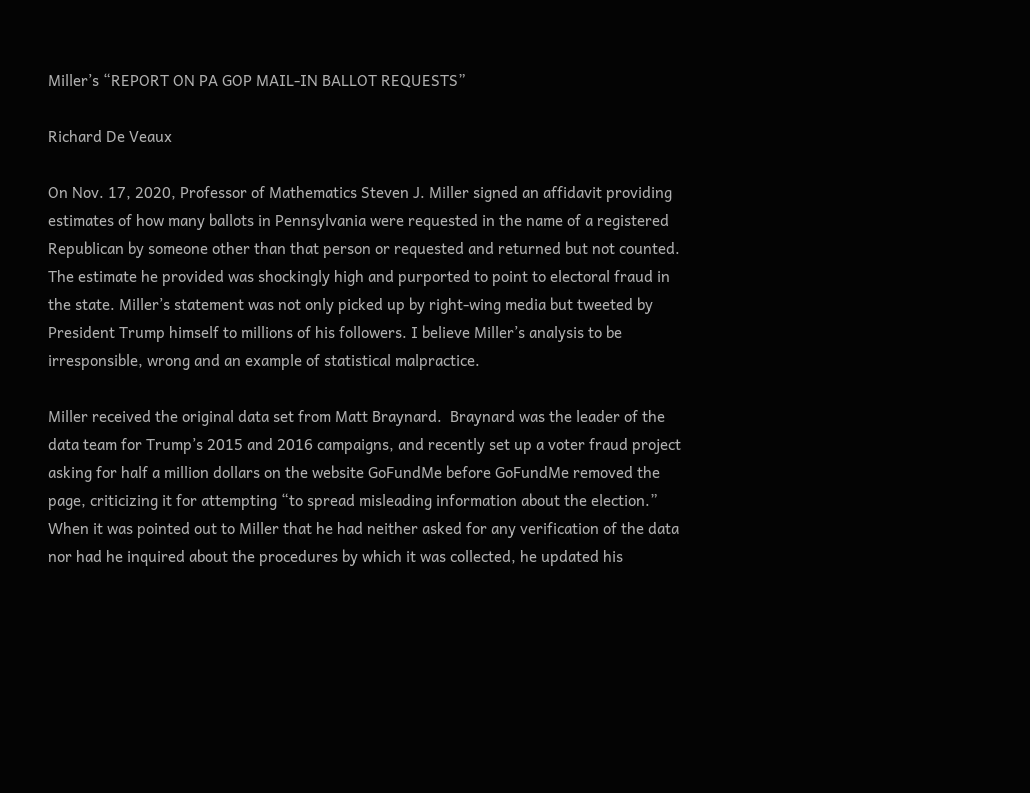Miller’s “REPORT ON PA GOP MAIL-IN BALLOT REQUESTS”

Richard De Veaux

On Nov. 17, 2020, Professor of Mathematics Steven J. Miller signed an affidavit providing estimates of how many ballots in Pennsylvania were requested in the name of a registered Republican by someone other than that person or requested and returned but not counted. The estimate he provided was shockingly high and purported to point to electoral fraud in the state. Miller’s statement was not only picked up by right-wing media but tweeted by President Trump himself to millions of his followers. I believe Miller’s analysis to be irresponsible, wrong and an example of statistical malpractice.

Miller received the original data set from Matt Braynard.  Braynard was the leader of the data team for Trump’s 2015 and 2016 campaigns, and recently set up a voter fraud project asking for half a million dollars on the website GoFundMe before GoFundMe removed the page, criticizing it for attempting “to spread misleading information about the election.” When it was pointed out to Miller that he had neither asked for any verification of the data nor had he inquired about the procedures by which it was collected, he updated his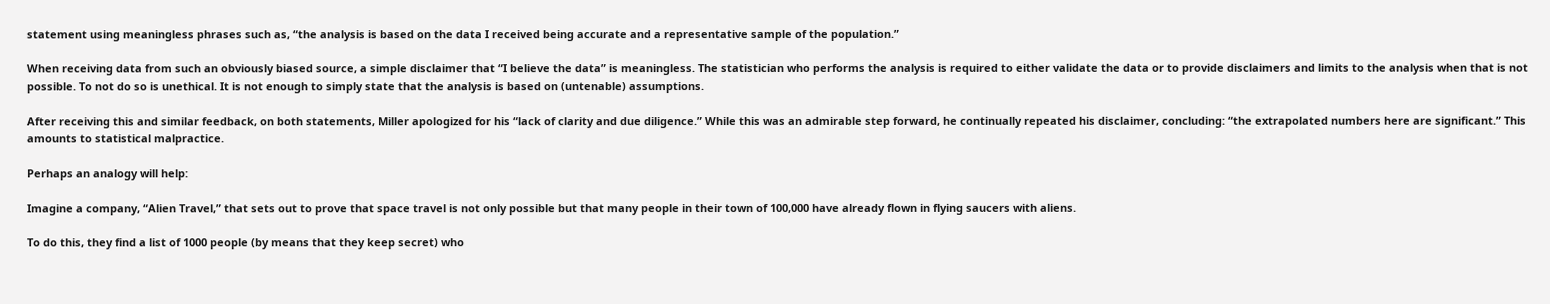statement using meaningless phrases such as, “the analysis is based on the data I received being accurate and a representative sample of the population.”

When receiving data from such an obviously biased source, a simple disclaimer that “I believe the data” is meaningless. The statistician who performs the analysis is required to either validate the data or to provide disclaimers and limits to the analysis when that is not possible. To not do so is unethical. It is not enough to simply state that the analysis is based on (untenable) assumptions.

After receiving this and similar feedback, on both statements, Miller apologized for his “lack of clarity and due diligence.” While this was an admirable step forward, he continually repeated his disclaimer, concluding: “the extrapolated numbers here are significant.” This amounts to statistical malpractice.

Perhaps an analogy will help:

Imagine a company, “Alien Travel,” that sets out to prove that space travel is not only possible but that many people in their town of 100,000 have already flown in flying saucers with aliens.

To do this, they find a list of 1000 people (by means that they keep secret) who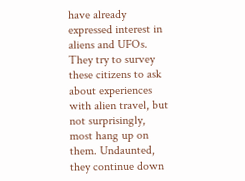have already expressed interest in aliens and UFOs. They try to survey these citizens to ask about experiences with alien travel, but not surprisingly, most hang up on them. Undaunted, they continue down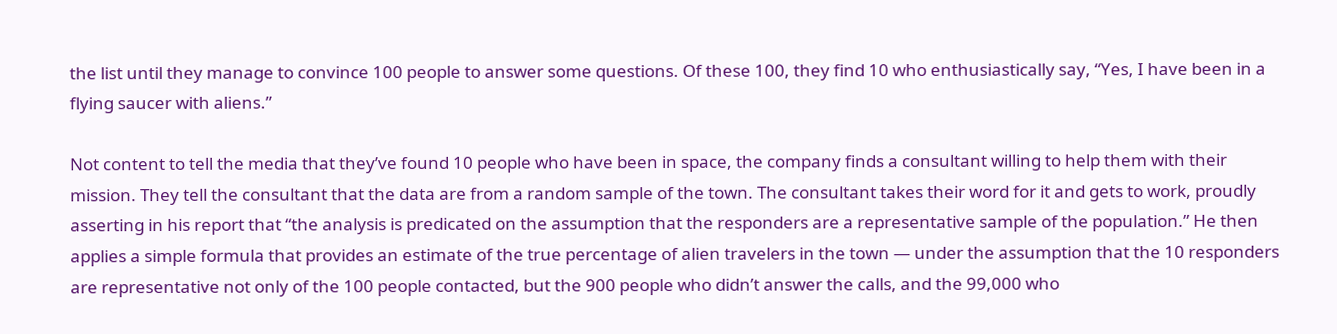the list until they manage to convince 100 people to answer some questions. Of these 100, they find 10 who enthusiastically say, “Yes, I have been in a flying saucer with aliens.”

Not content to tell the media that they’ve found 10 people who have been in space, the company finds a consultant willing to help them with their mission. They tell the consultant that the data are from a random sample of the town. The consultant takes their word for it and gets to work, proudly asserting in his report that “the analysis is predicated on the assumption that the responders are a representative sample of the population.” He then applies a simple formula that provides an estimate of the true percentage of alien travelers in the town — under the assumption that the 10 responders are representative not only of the 100 people contacted, but the 900 people who didn’t answer the calls, and the 99,000 who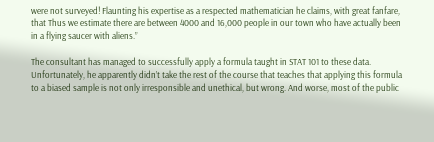were not surveyed! Flaunting his expertise as a respected mathematician he claims, with great fanfare, that Thus we estimate there are between 4000 and 16,000 people in our town who have actually been in a flying saucer with aliens.”

The consultant has managed to successfully apply a formula taught in STAT 101 to these data. Unfortunately, he apparently didn’t take the rest of the course that teaches that applying this formula to a biased sample is not only irresponsible and unethical, but wrong. And worse, most of the public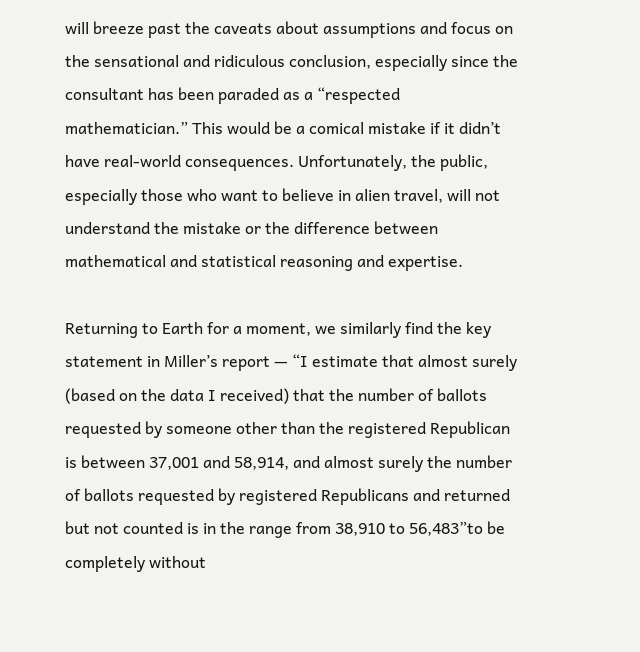will breeze past the caveats about assumptions and focus on the sensational and ridiculous conclusion, especially since the consultant has been paraded as a “respected mathematician.” This would be a comical mistake if it didn’t have real-world consequences. Unfortunately, the public, especially those who want to believe in alien travel, will not understand the mistake or the difference between mathematical and statistical reasoning and expertise.

Returning to Earth for a moment, we similarly find the key statement in Miller’s report — “I estimate that almost surely (based on the data I received) that the number of ballots requested by someone other than the registered Republican is between 37,001 and 58,914, and almost surely the number of ballots requested by registered Republicans and returned but not counted is in the range from 38,910 to 56,483”to be completely without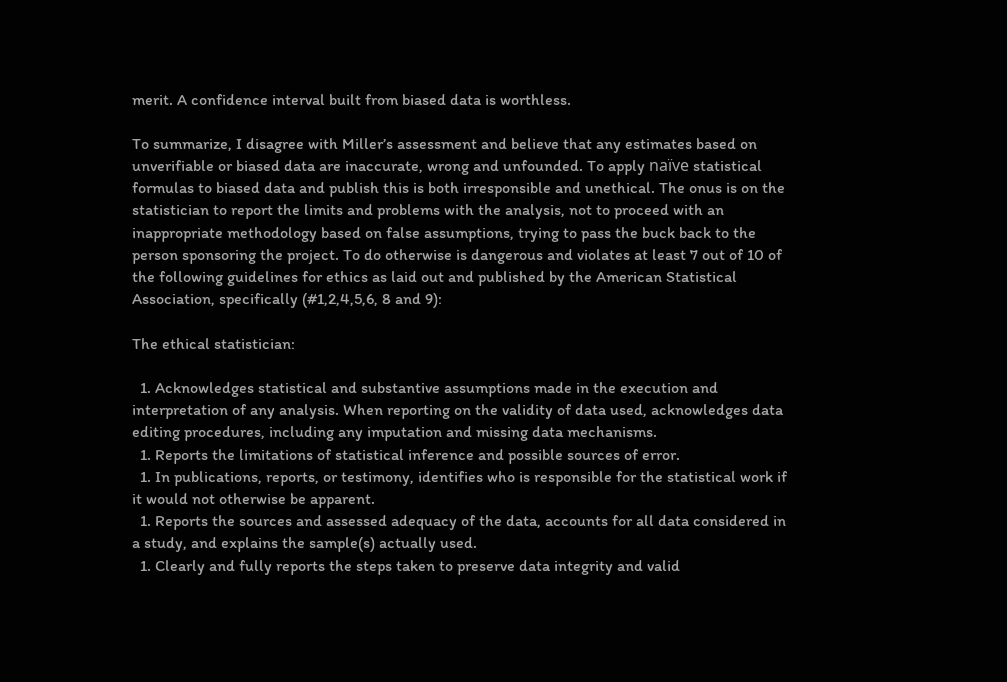merit. A confidence interval built from biased data is worthless.

To summarize, I disagree with Miller’s assessment and believe that any estimates based on unverifiable or biased data are inaccurate, wrong and unfounded. To apply naïve statistical formulas to biased data and publish this is both irresponsible and unethical. The onus is on the statistician to report the limits and problems with the analysis, not to proceed with an inappropriate methodology based on false assumptions, trying to pass the buck back to the person sponsoring the project. To do otherwise is dangerous and violates at least 7 out of 10 of the following guidelines for ethics as laid out and published by the American Statistical Association, specifically (#1,2,4,5,6, 8 and 9):

The ethical statistician:

  1. Acknowledges statistical and substantive assumptions made in the execution and interpretation of any analysis. When reporting on the validity of data used, acknowledges data editing procedures, including any imputation and missing data mechanisms.
  1. Reports the limitations of statistical inference and possible sources of error.
  1. In publications, reports, or testimony, identifies who is responsible for the statistical work if it would not otherwise be apparent.
  1. Reports the sources and assessed adequacy of the data, accounts for all data considered in a study, and explains the sample(s) actually used.
  1. Clearly and fully reports the steps taken to preserve data integrity and valid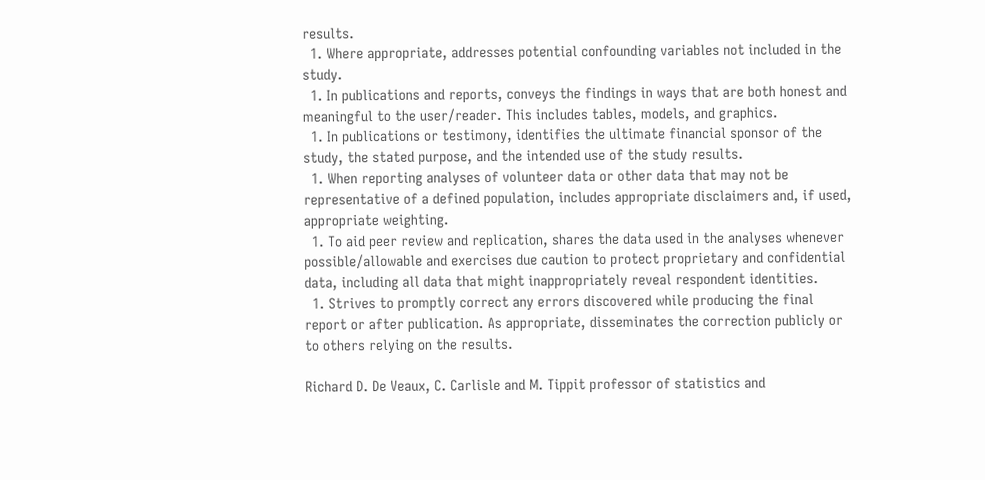results.
  1. Where appropriate, addresses potential confounding variables not included in the study.
  1. In publications and reports, conveys the findings in ways that are both honest and meaningful to the user/reader. This includes tables, models, and graphics.
  1. In publications or testimony, identifies the ultimate financial sponsor of the study, the stated purpose, and the intended use of the study results.
  1. When reporting analyses of volunteer data or other data that may not be representative of a defined population, includes appropriate disclaimers and, if used, appropriate weighting.
  1. To aid peer review and replication, shares the data used in the analyses whenever possible/allowable and exercises due caution to protect proprietary and confidential data, including all data that might inappropriately reveal respondent identities.
  1. Strives to promptly correct any errors discovered while producing the final report or after publication. As appropriate, disseminates the correction publicly or to others relying on the results.

Richard D. De Veaux, C. Carlisle and M. Tippit professor of statistics and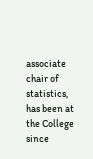associate chair of statistics, has been at the College since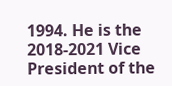1994. He is the 2018-2021 Vice President of the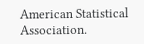American Statistical Association.